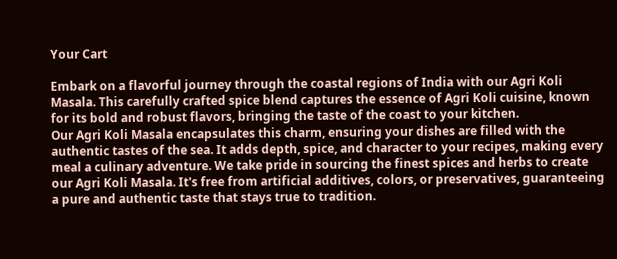Your Cart

Embark on a flavorful journey through the coastal regions of India with our Agri Koli Masala. This carefully crafted spice blend captures the essence of Agri Koli cuisine, known for its bold and robust flavors, bringing the taste of the coast to your kitchen.
Our Agri Koli Masala encapsulates this charm, ensuring your dishes are filled with the authentic tastes of the sea. It adds depth, spice, and character to your recipes, making every meal a culinary adventure. We take pride in sourcing the finest spices and herbs to create our Agri Koli Masala. It's free from artificial additives, colors, or preservatives, guaranteeing a pure and authentic taste that stays true to tradition.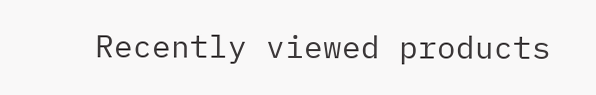Recently viewed products